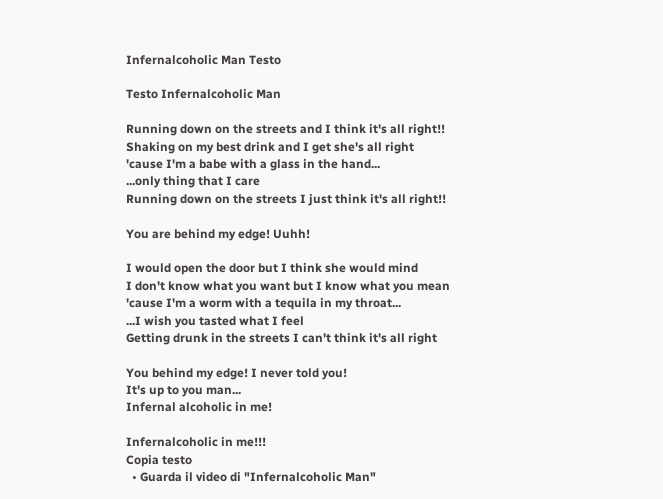Infernalcoholic Man Testo

Testo Infernalcoholic Man

Running down on the streets and I think it's all right!!
Shaking on my best drink and I get she's all right
'cause I'm a babe with a glass in the hand...
...only thing that I care
Running down on the streets I just think it's all right!!

You are behind my edge! Uuhh!

I would open the door but I think she would mind
I don't know what you want but I know what you mean
'cause I'm a worm with a tequila in my throat...
...I wish you tasted what I feel
Getting drunk in the streets I can't think it's all right

You behind my edge! I never told you!
It's up to you man...
Infernal alcoholic in me!

Infernalcoholic in me!!!
Copia testo
  • Guarda il video di "Infernalcoholic Man"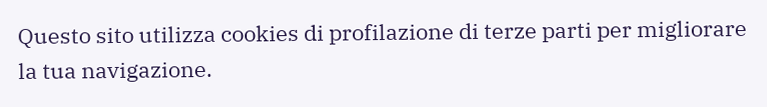Questo sito utilizza cookies di profilazione di terze parti per migliorare la tua navigazione.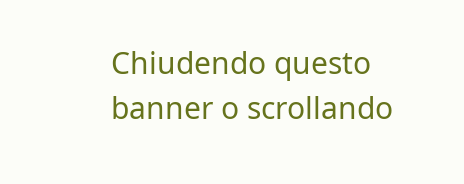Chiudendo questo banner o scrollando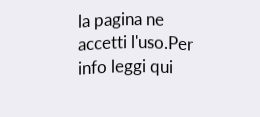la pagina ne accetti l'uso.Per info leggi qui